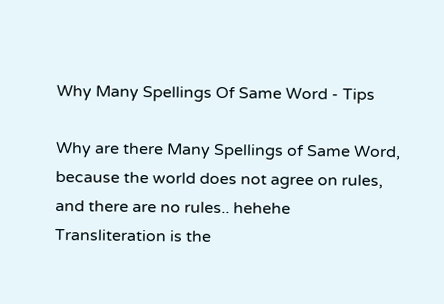Why Many Spellings Of Same Word - Tips

Why are there Many Spellings of Same Word, because the world does not agree on rules, and there are no rules.. hehehe Transliteration is the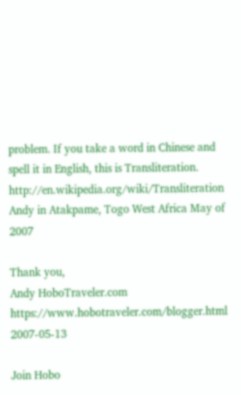problem. If you take a word in Chinese and spell it in English, this is Transliteration. http://en.wikipedia.org/wiki/Transliteration Andy in Atakpame, Togo West Africa May of 2007

Thank you,
Andy HoboTraveler.com
https://www.hobotraveler.com/blogger.html 2007-05-13

Join Hobo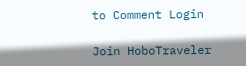to Comment Login

Join HoboTraveler